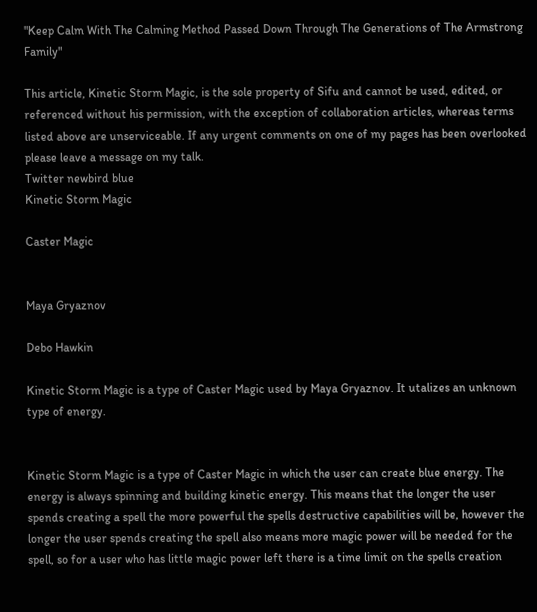"Keep Calm With The Calming Method Passed Down Through The Generations of The Armstrong Family"

This article, Kinetic Storm Magic, is the sole property of Sifu and cannot be used, edited, or referenced without his permission, with the exception of collaboration articles, whereas terms listed above are unserviceable. If any urgent comments on one of my pages has been overlooked please leave a message on my talk.
Twitter newbird blue
Kinetic Storm Magic

Caster Magic


Maya Gryaznov

Debo Hawkin

Kinetic Storm Magic is a type of Caster Magic used by Maya Gryaznov. It utalizes an unknown type of energy.


Kinetic Storm Magic is a type of Caster Magic in which the user can create blue energy. The energy is always spinning and building kinetic energy. This means that the longer the user spends creating a spell the more powerful the spells destructive capabilities will be, however the longer the user spends creating the spell also means more magic power will be needed for the spell, so for a user who has little magic power left there is a time limit on the spells creation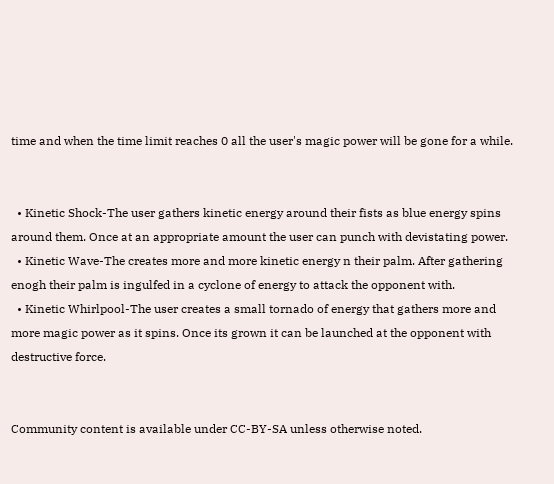time and when the time limit reaches 0 all the user's magic power will be gone for a while.


  • Kinetic Shock-The user gathers kinetic energy around their fists as blue energy spins around them. Once at an appropriate amount the user can punch with devistating power.
  • Kinetic Wave-The creates more and more kinetic energy n their palm. After gathering enogh their palm is ingulfed in a cyclone of energy to attack the opponent with.
  • Kinetic Whirlpool-The user creates a small tornado of energy that gathers more and more magic power as it spins. Once its grown it can be launched at the opponent with destructive force.


Community content is available under CC-BY-SA unless otherwise noted.